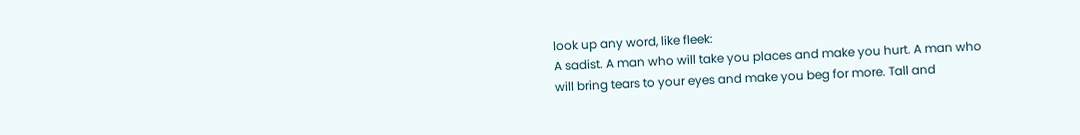look up any word, like fleek:
A sadist. A man who will take you places and make you hurt. A man who will bring tears to your eyes and make you beg for more. Tall and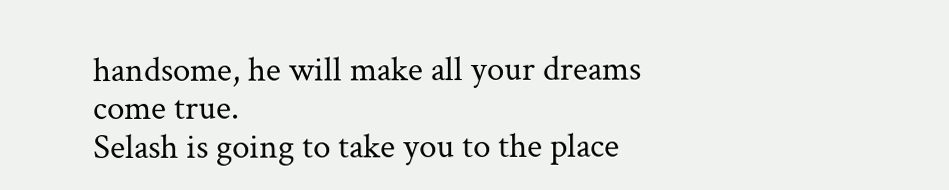handsome, he will make all your dreams come true.
Selash is going to take you to the place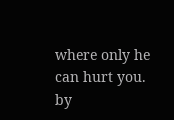where only he can hurt you.
by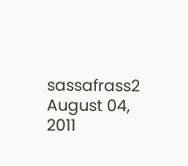sassafrass2 August 04, 2011